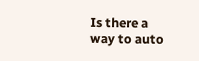Is there a way to auto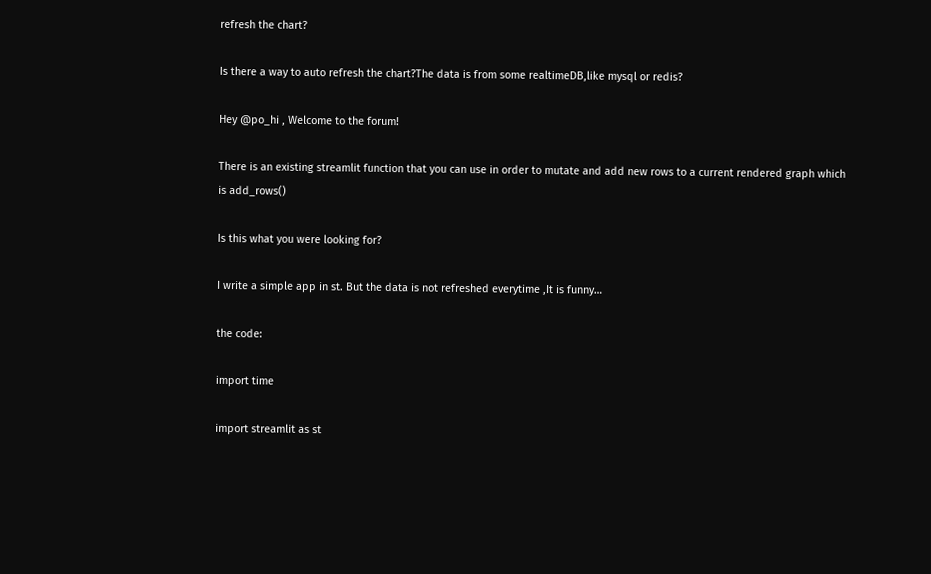refresh the chart?

Is there a way to auto refresh the chart?The data is from some realtimeDB,like mysql or redis?

Hey @po_hi , Welcome to the forum!

There is an existing streamlit function that you can use in order to mutate and add new rows to a current rendered graph which is add_rows()

Is this what you were looking for?

I write a simple app in st. But the data is not refreshed everytime ,It is funny…

the code:

import time

import streamlit as st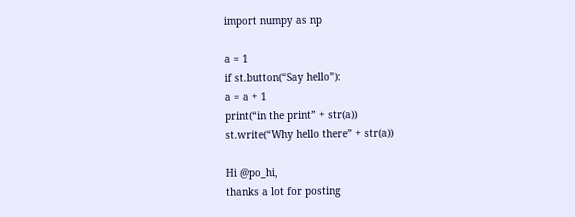import numpy as np

a = 1
if st.button(“Say hello”):
a = a + 1
print(“in the print” + str(a))
st.write(“Why hello there” + str(a))

Hi @po_hi,
thanks a lot for posting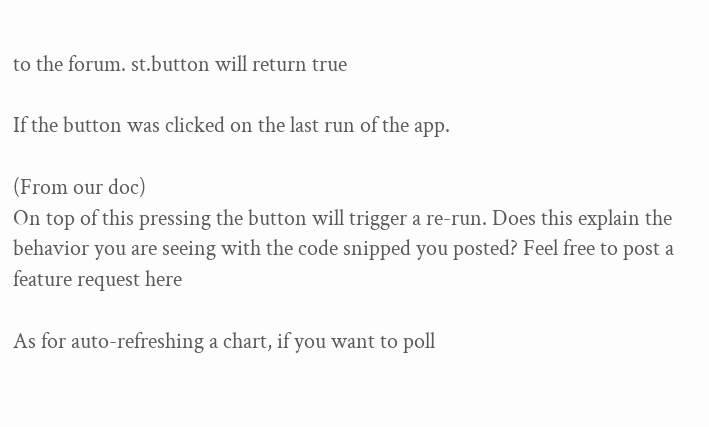to the forum. st.button will return true

If the button was clicked on the last run of the app.

(From our doc)
On top of this pressing the button will trigger a re-run. Does this explain the behavior you are seeing with the code snipped you posted? Feel free to post a feature request here

As for auto-refreshing a chart, if you want to poll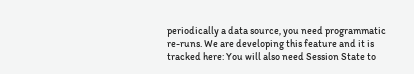periodically a data source, you need programmatic re-runs. We are developing this feature and it is tracked here: You will also need Session State to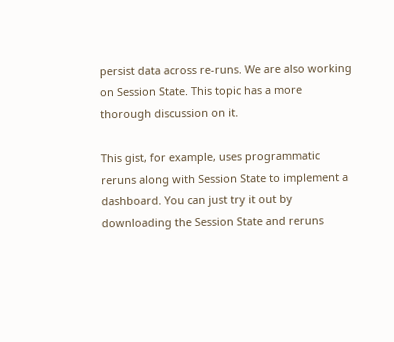persist data across re-runs. We are also working on Session State. This topic has a more thorough discussion on it.

This gist, for example, uses programmatic reruns along with Session State to implement a dashboard. You can just try it out by downloading the Session State and reruns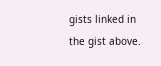gists linked in the gist above.